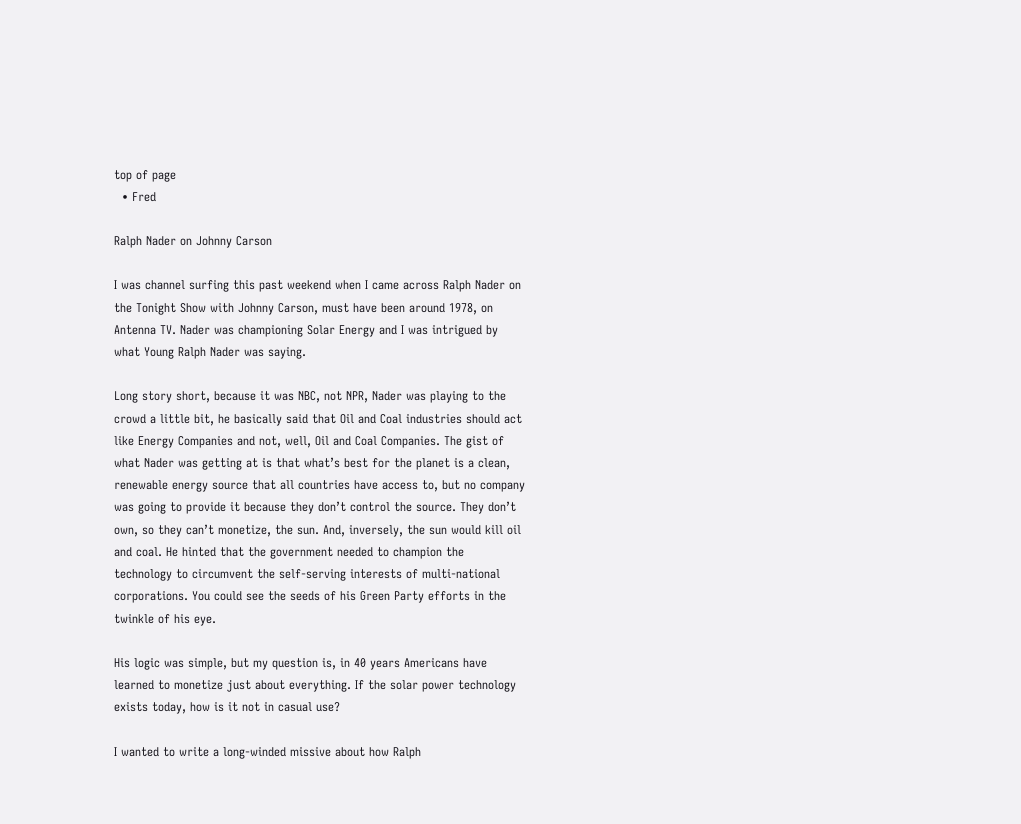top of page
  • Fred

Ralph Nader on Johnny Carson

I was channel surfing this past weekend when I came across Ralph Nader on the Tonight Show with Johnny Carson, must have been around 1978, on Antenna TV. Nader was championing Solar Energy and I was intrigued by what Young Ralph Nader was saying.

Long story short, because it was NBC, not NPR, Nader was playing to the crowd a little bit, he basically said that Oil and Coal industries should act like Energy Companies and not, well, Oil and Coal Companies. The gist of what Nader was getting at is that what’s best for the planet is a clean, renewable energy source that all countries have access to, but no company was going to provide it because they don’t control the source. They don’t own, so they can’t monetize, the sun. And, inversely, the sun would kill oil and coal. He hinted that the government needed to champion the technology to circumvent the self-serving interests of multi-national corporations. You could see the seeds of his Green Party efforts in the twinkle of his eye.

His logic was simple, but my question is, in 40 years Americans have learned to monetize just about everything. If the solar power technology exists today, how is it not in casual use?

I wanted to write a long-winded missive about how Ralph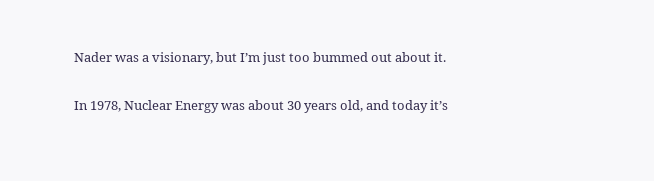Nader was a visionary, but I’m just too bummed out about it.

In 1978, Nuclear Energy was about 30 years old, and today it’s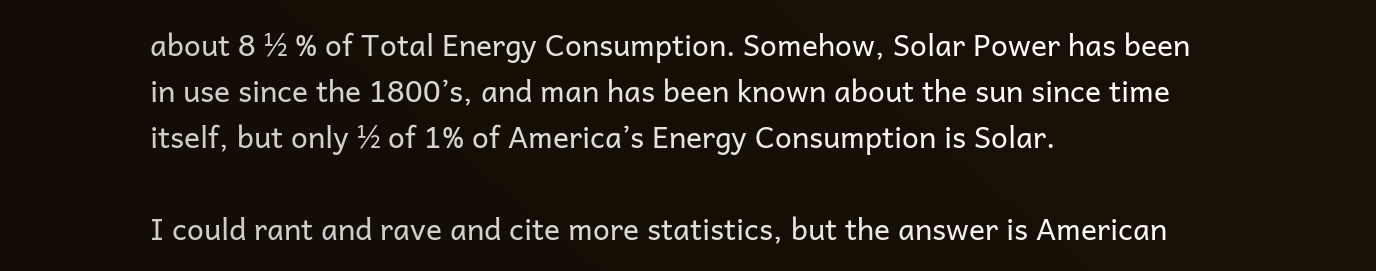about 8 ½ % of Total Energy Consumption. Somehow, Solar Power has been in use since the 1800’s, and man has been known about the sun since time itself, but only ½ of 1% of America’s Energy Consumption is Solar.

I could rant and rave and cite more statistics, but the answer is American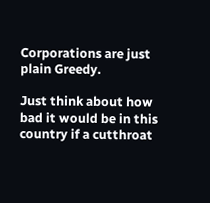Corporations are just plain Greedy.

Just think about how bad it would be in this country if a cutthroat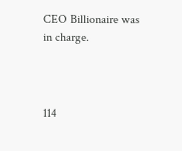CEO Billionaire was in charge.



114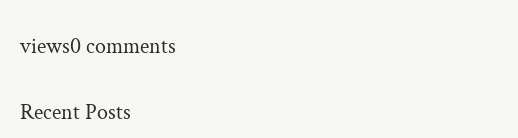views0 comments

Recent Posts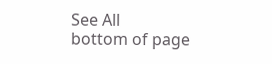See All
bottom of page